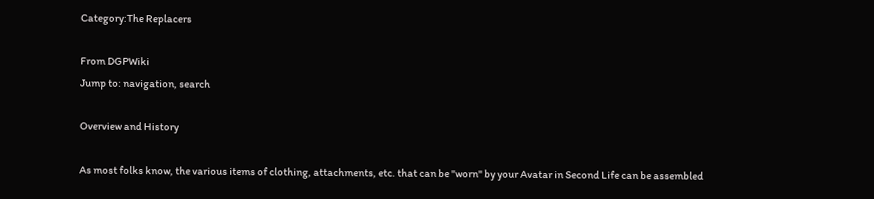Category:The Replacers

From DGPWiki
Jump to: navigation, search

Overview and History

As most folks know, the various items of clothing, attachments, etc. that can be "worn" by your Avatar in Second Life can be assembled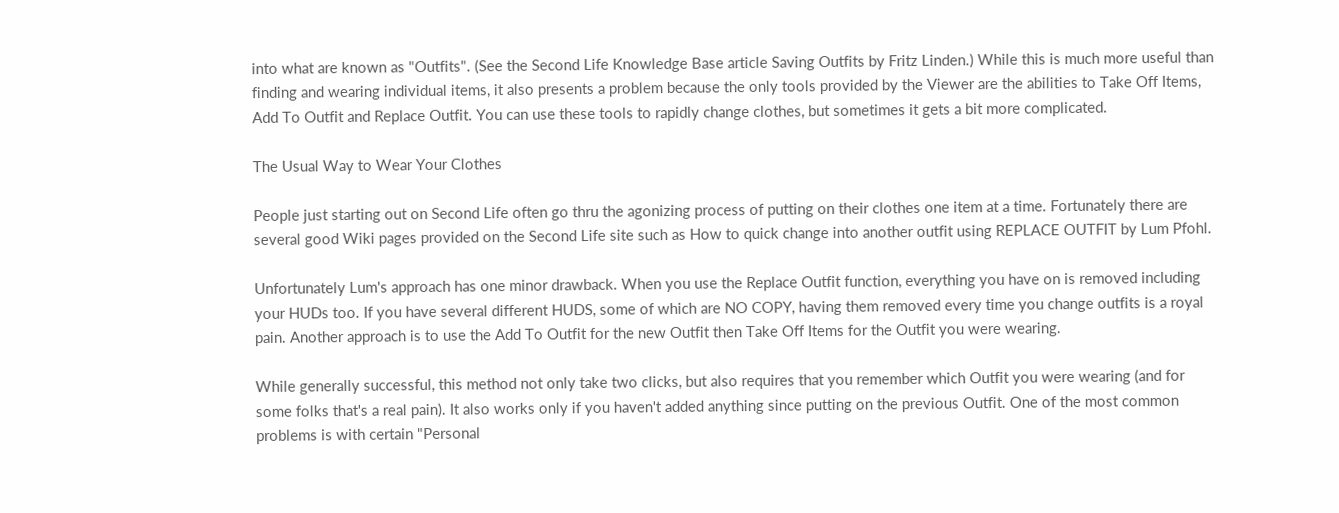into what are known as "Outfits". (See the Second Life Knowledge Base article Saving Outfits by Fritz Linden.) While this is much more useful than finding and wearing individual items, it also presents a problem because the only tools provided by the Viewer are the abilities to Take Off Items, Add To Outfit and Replace Outfit. You can use these tools to rapidly change clothes, but sometimes it gets a bit more complicated.

The Usual Way to Wear Your Clothes

People just starting out on Second Life often go thru the agonizing process of putting on their clothes one item at a time. Fortunately there are several good Wiki pages provided on the Second Life site such as How to quick change into another outfit using REPLACE OUTFIT by Lum Pfohl.

Unfortunately Lum's approach has one minor drawback. When you use the Replace Outfit function, everything you have on is removed including your HUDs too. If you have several different HUDS, some of which are NO COPY, having them removed every time you change outfits is a royal pain. Another approach is to use the Add To Outfit for the new Outfit then Take Off Items for the Outfit you were wearing.

While generally successful, this method not only take two clicks, but also requires that you remember which Outfit you were wearing (and for some folks that's a real pain). It also works only if you haven't added anything since putting on the previous Outfit. One of the most common problems is with certain "Personal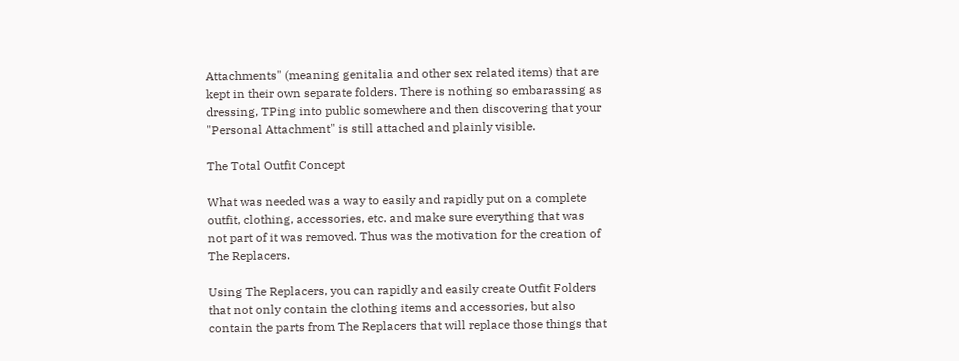Attachments" (meaning genitalia and other sex related items) that are kept in their own separate folders. There is nothing so embarassing as dressing, TPing into public somewhere and then discovering that your "Personal Attachment" is still attached and plainly visible.

The Total Outfit Concept

What was needed was a way to easily and rapidly put on a complete outfit, clothing, accessories, etc. and make sure everything that was not part of it was removed. Thus was the motivation for the creation of The Replacers.

Using The Replacers, you can rapidly and easily create Outfit Folders that not only contain the clothing items and accessories, but also contain the parts from The Replacers that will replace those things that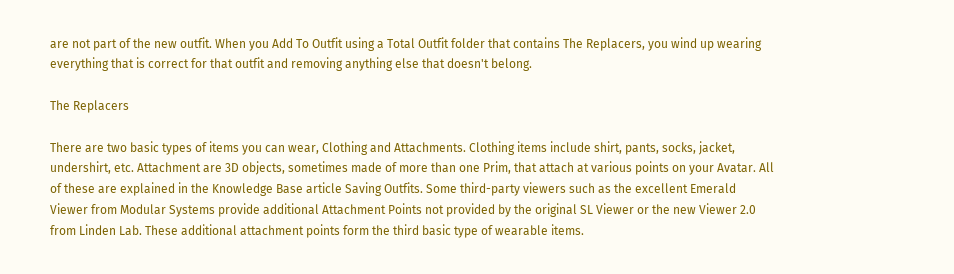are not part of the new outfit. When you Add To Outfit using a Total Outfit folder that contains The Replacers, you wind up wearing everything that is correct for that outfit and removing anything else that doesn't belong.

The Replacers

There are two basic types of items you can wear, Clothing and Attachments. Clothing items include shirt, pants, socks, jacket, undershirt, etc. Attachment are 3D objects, sometimes made of more than one Prim, that attach at various points on your Avatar. All of these are explained in the Knowledge Base article Saving Outfits. Some third-party viewers such as the excellent Emerald Viewer from Modular Systems provide additional Attachment Points not provided by the original SL Viewer or the new Viewer 2.0 from Linden Lab. These additional attachment points form the third basic type of wearable items.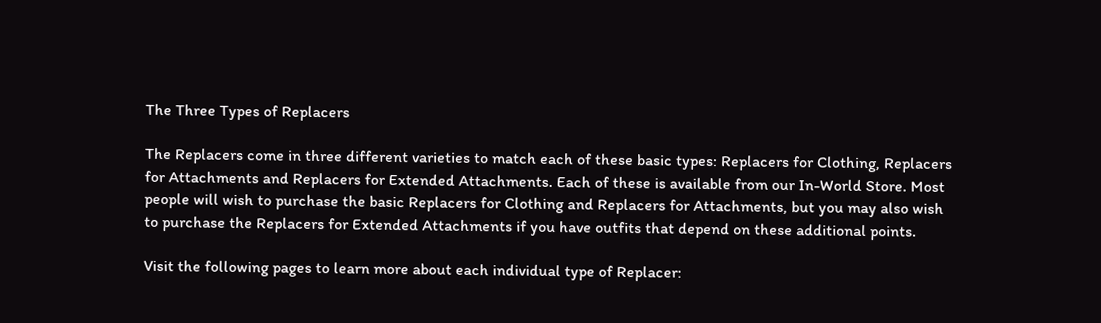The Three Types of Replacers

The Replacers come in three different varieties to match each of these basic types: Replacers for Clothing, Replacers for Attachments and Replacers for Extended Attachments. Each of these is available from our In-World Store. Most people will wish to purchase the basic Replacers for Clothing and Replacers for Attachments, but you may also wish to purchase the Replacers for Extended Attachments if you have outfits that depend on these additional points.

Visit the following pages to learn more about each individual type of Replacer: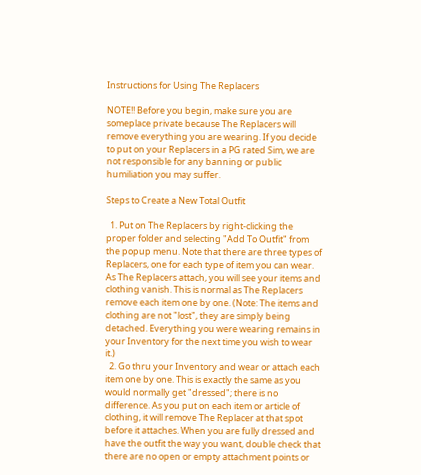Instructions for Using The Replacers

NOTE!! Before you begin, make sure you are someplace private because The Replacers will remove everything you are wearing. If you decide to put on your Replacers in a PG rated Sim, we are not responsible for any banning or public humiliation you may suffer.

Steps to Create a New Total Outfit

  1. Put on The Replacers by right-clicking the proper folder and selecting "Add To Outfit" from the popup menu. Note that there are three types of Replacers, one for each type of item you can wear. As The Replacers attach, you will see your items and clothing vanish. This is normal as The Replacers remove each item one by one. (Note: The items and clothing are not "lost", they are simply being detached. Everything you were wearing remains in your Inventory for the next time you wish to wear it.)
  2. Go thru your Inventory and wear or attach each item one by one. This is exactly the same as you would normally get "dressed"; there is no difference. As you put on each item or article of clothing, it will remove The Replacer at that spot before it attaches. When you are fully dressed and have the outfit the way you want, double check that there are no open or empty attachment points or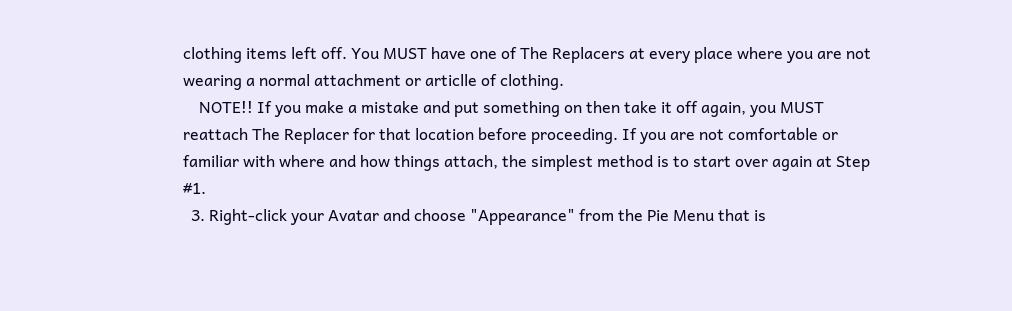clothing items left off. You MUST have one of The Replacers at every place where you are not wearing a normal attachment or articlle of clothing.
    NOTE!! If you make a mistake and put something on then take it off again, you MUST reattach The Replacer for that location before proceeding. If you are not comfortable or familiar with where and how things attach, the simplest method is to start over again at Step #1.
  3. Right-click your Avatar and choose "Appearance" from the Pie Menu that is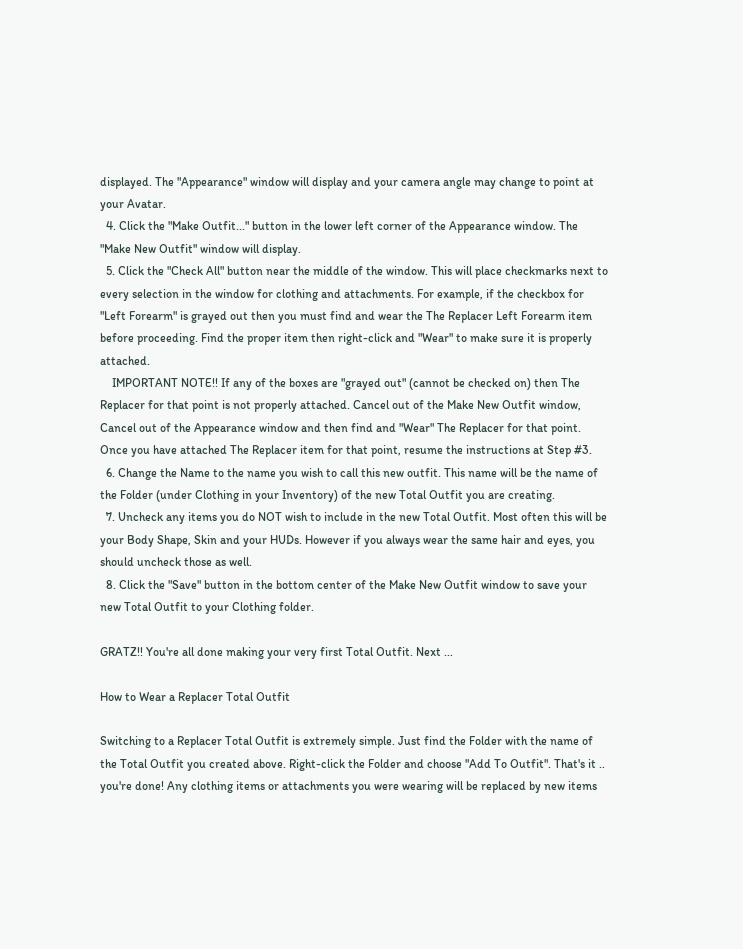displayed. The "Appearance" window will display and your camera angle may change to point at your Avatar.
  4. Click the "Make Outfit..." button in the lower left corner of the Appearance window. The "Make New Outfit" window will display.
  5. Click the "Check All" button near the middle of the window. This will place checkmarks next to every selection in the window for clothing and attachments. For example, if the checkbox for "Left Forearm" is grayed out then you must find and wear the The Replacer Left Forearm item before proceeding. Find the proper item then right-click and "Wear" to make sure it is properly attached.
    IMPORTANT NOTE!! If any of the boxes are "grayed out" (cannot be checked on) then The Replacer for that point is not properly attached. Cancel out of the Make New Outfit window, Cancel out of the Appearance window and then find and "Wear" The Replacer for that point. Once you have attached The Replacer item for that point, resume the instructions at Step #3.
  6. Change the Name to the name you wish to call this new outfit. This name will be the name of the Folder (under Clothing in your Inventory) of the new Total Outfit you are creating.
  7. Uncheck any items you do NOT wish to include in the new Total Outfit. Most often this will be your Body Shape, Skin and your HUDs. However if you always wear the same hair and eyes, you should uncheck those as well.
  8. Click the "Save" button in the bottom center of the Make New Outfit window to save your new Total Outfit to your Clothing folder.

GRATZ!! You're all done making your very first Total Outfit. Next ...

How to Wear a Replacer Total Outfit

Switching to a Replacer Total Outfit is extremely simple. Just find the Folder with the name of the Total Outfit you created above. Right-click the Folder and choose "Add To Outfit". That's it .. you're done! Any clothing items or attachments you were wearing will be replaced by new items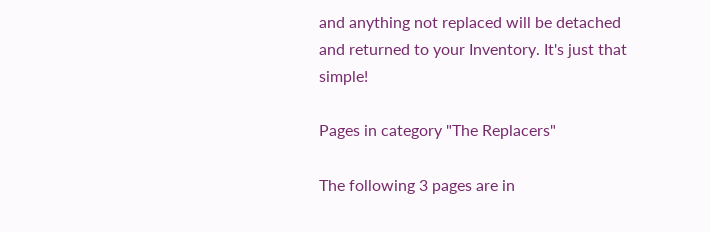and anything not replaced will be detached and returned to your Inventory. It's just that simple!

Pages in category "The Replacers"

The following 3 pages are in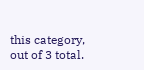this category, out of 3 total.